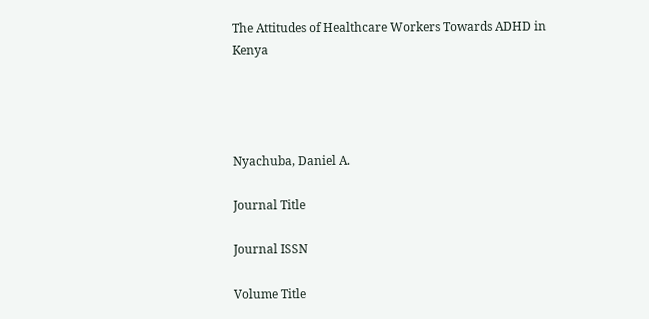The Attitudes of Healthcare Workers Towards ADHD in Kenya




Nyachuba, Daniel A.

Journal Title

Journal ISSN

Volume Title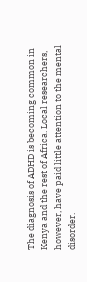The diagnosis of ADHD is becoming common in Kenya and the rest of Africa. Local researchers, however, have paid little attention to the mental disorder.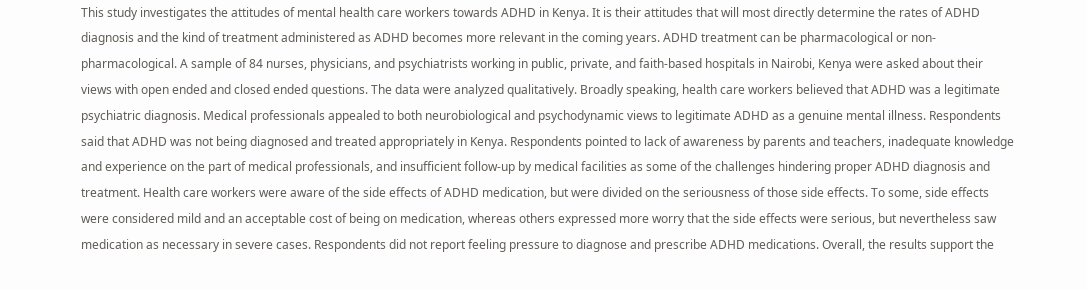This study investigates the attitudes of mental health care workers towards ADHD in Kenya. It is their attitudes that will most directly determine the rates of ADHD diagnosis and the kind of treatment administered as ADHD becomes more relevant in the coming years. ADHD treatment can be pharmacological or non-pharmacological. A sample of 84 nurses, physicians, and psychiatrists working in public, private, and faith-based hospitals in Nairobi, Kenya were asked about their views with open ended and closed ended questions. The data were analyzed qualitatively. Broadly speaking, health care workers believed that ADHD was a legitimate psychiatric diagnosis. Medical professionals appealed to both neurobiological and psychodynamic views to legitimate ADHD as a genuine mental illness. Respondents said that ADHD was not being diagnosed and treated appropriately in Kenya. Respondents pointed to lack of awareness by parents and teachers, inadequate knowledge and experience on the part of medical professionals, and insufficient follow-up by medical facilities as some of the challenges hindering proper ADHD diagnosis and treatment. Health care workers were aware of the side effects of ADHD medication, but were divided on the seriousness of those side effects. To some, side effects were considered mild and an acceptable cost of being on medication, whereas others expressed more worry that the side effects were serious, but nevertheless saw medication as necessary in severe cases. Respondents did not report feeling pressure to diagnose and prescribe ADHD medications. Overall, the results support the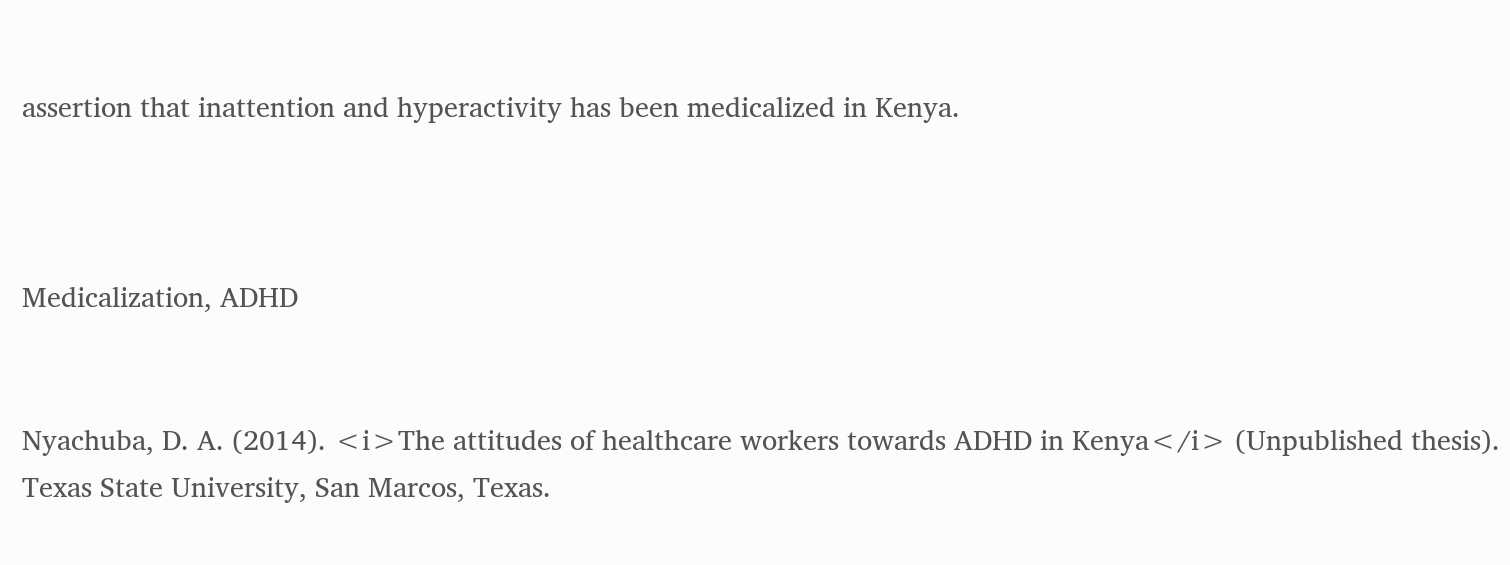assertion that inattention and hyperactivity has been medicalized in Kenya.



Medicalization, ADHD


Nyachuba, D. A. (2014). <i>The attitudes of healthcare workers towards ADHD in Kenya</i> (Unpublished thesis). Texas State University, San Marcos, Texas.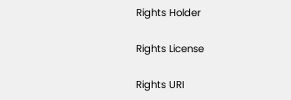Rights Holder

Rights License

Rights URI